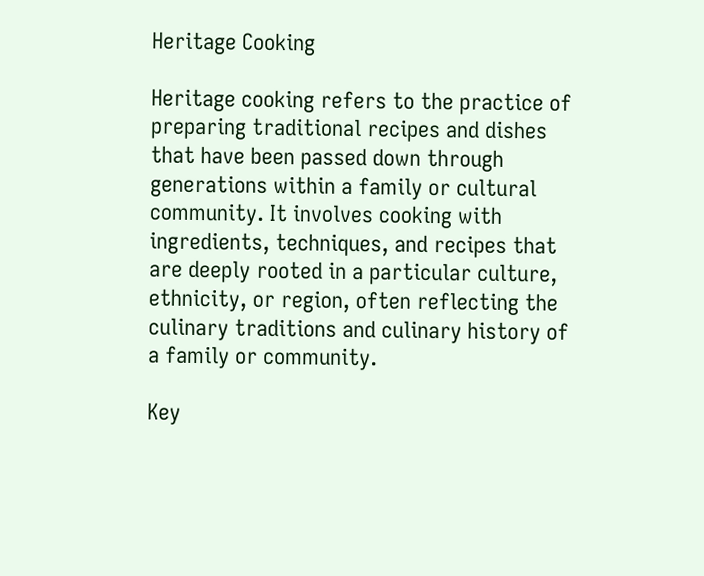Heritage Cooking

Heritage cooking refers to the practice of preparing traditional recipes and dishes that have been passed down through generations within a family or cultural community. It involves cooking with ingredients, techniques, and recipes that are deeply rooted in a particular culture, ethnicity, or region, often reflecting the culinary traditions and culinary history of a family or community.

Key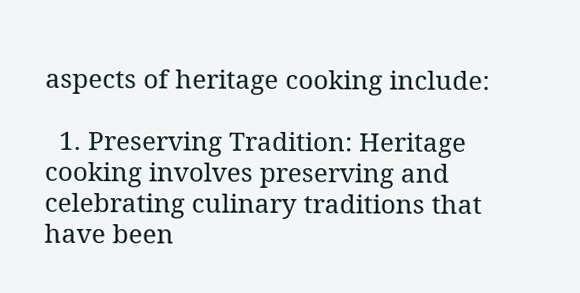aspects of heritage cooking include:

  1. Preserving Tradition: Heritage cooking involves preserving and celebrating culinary traditions that have been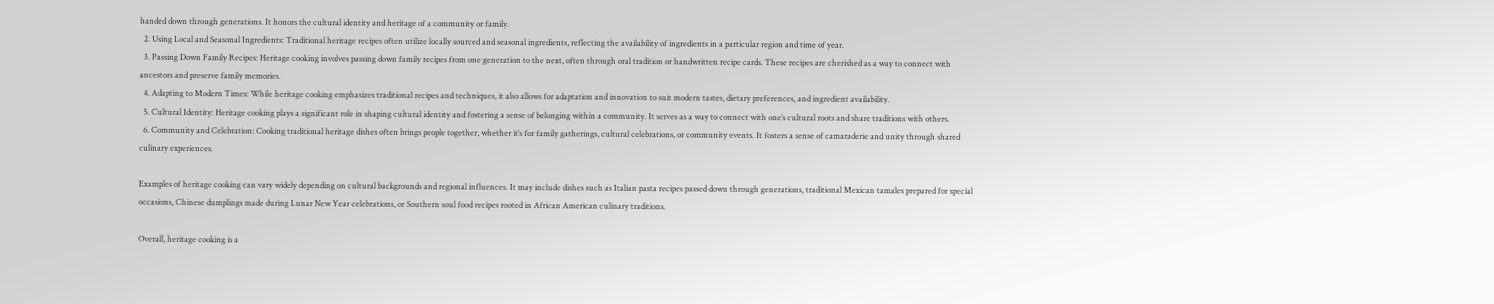handed down through generations. It honors the cultural identity and heritage of a community or family.
  2. Using Local and Seasonal Ingredients: Traditional heritage recipes often utilize locally sourced and seasonal ingredients, reflecting the availability of ingredients in a particular region and time of year.
  3. Passing Down Family Recipes: Heritage cooking involves passing down family recipes from one generation to the next, often through oral tradition or handwritten recipe cards. These recipes are cherished as a way to connect with ancestors and preserve family memories.
  4. Adapting to Modern Times: While heritage cooking emphasizes traditional recipes and techniques, it also allows for adaptation and innovation to suit modern tastes, dietary preferences, and ingredient availability.
  5. Cultural Identity: Heritage cooking plays a significant role in shaping cultural identity and fostering a sense of belonging within a community. It serves as a way to connect with one’s cultural roots and share traditions with others.
  6. Community and Celebration: Cooking traditional heritage dishes often brings people together, whether it’s for family gatherings, cultural celebrations, or community events. It fosters a sense of camaraderie and unity through shared culinary experiences.

Examples of heritage cooking can vary widely depending on cultural backgrounds and regional influences. It may include dishes such as Italian pasta recipes passed down through generations, traditional Mexican tamales prepared for special occasions, Chinese dumplings made during Lunar New Year celebrations, or Southern soul food recipes rooted in African American culinary traditions.

Overall, heritage cooking is a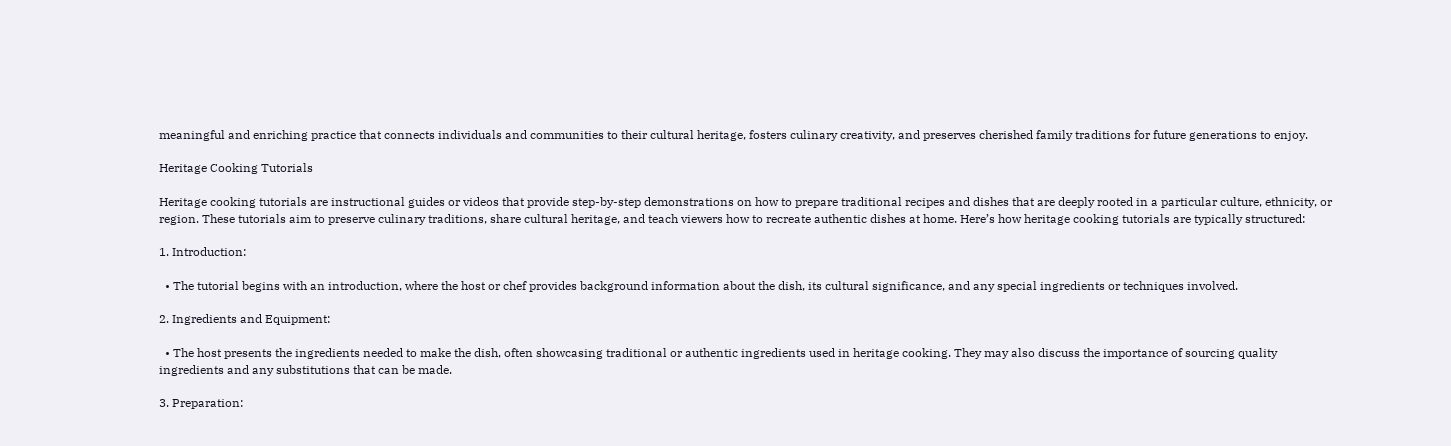meaningful and enriching practice that connects individuals and communities to their cultural heritage, fosters culinary creativity, and preserves cherished family traditions for future generations to enjoy.

Heritage Cooking Tutorials

Heritage cooking tutorials are instructional guides or videos that provide step-by-step demonstrations on how to prepare traditional recipes and dishes that are deeply rooted in a particular culture, ethnicity, or region. These tutorials aim to preserve culinary traditions, share cultural heritage, and teach viewers how to recreate authentic dishes at home. Here’s how heritage cooking tutorials are typically structured:

1. Introduction:

  • The tutorial begins with an introduction, where the host or chef provides background information about the dish, its cultural significance, and any special ingredients or techniques involved.

2. Ingredients and Equipment:

  • The host presents the ingredients needed to make the dish, often showcasing traditional or authentic ingredients used in heritage cooking. They may also discuss the importance of sourcing quality ingredients and any substitutions that can be made.

3. Preparation: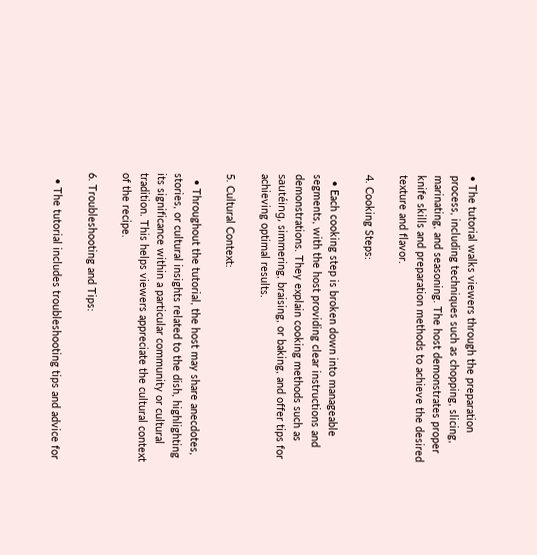• The tutorial walks viewers through the preparation process, including techniques such as chopping, slicing, marinating, and seasoning. The host demonstrates proper knife skills and preparation methods to achieve the desired texture and flavor.

4. Cooking Steps:

  • Each cooking step is broken down into manageable segments, with the host providing clear instructions and demonstrations. They explain cooking methods such as sautéing, simmering, braising, or baking, and offer tips for achieving optimal results.

5. Cultural Context:

  • Throughout the tutorial, the host may share anecdotes, stories, or cultural insights related to the dish, highlighting its significance within a particular community or cultural tradition. This helps viewers appreciate the cultural context of the recipe.

6. Troubleshooting and Tips:

  • The tutorial includes troubleshooting tips and advice for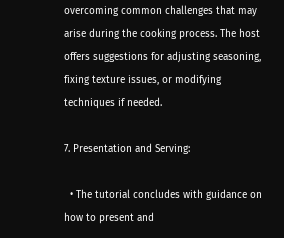overcoming common challenges that may arise during the cooking process. The host offers suggestions for adjusting seasoning, fixing texture issues, or modifying techniques if needed.

7. Presentation and Serving:

  • The tutorial concludes with guidance on how to present and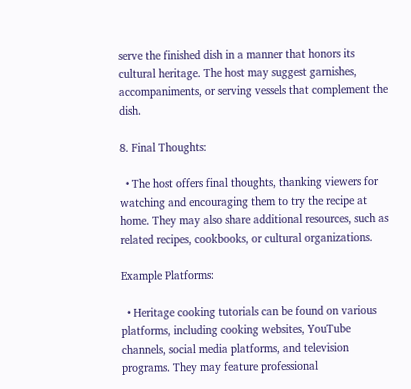serve the finished dish in a manner that honors its cultural heritage. The host may suggest garnishes, accompaniments, or serving vessels that complement the dish.

8. Final Thoughts:

  • The host offers final thoughts, thanking viewers for watching and encouraging them to try the recipe at home. They may also share additional resources, such as related recipes, cookbooks, or cultural organizations.

Example Platforms:

  • Heritage cooking tutorials can be found on various platforms, including cooking websites, YouTube channels, social media platforms, and television programs. They may feature professional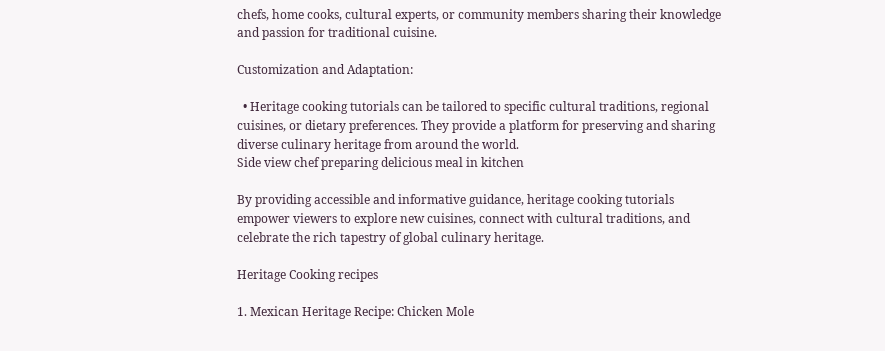chefs, home cooks, cultural experts, or community members sharing their knowledge and passion for traditional cuisine.

Customization and Adaptation:

  • Heritage cooking tutorials can be tailored to specific cultural traditions, regional cuisines, or dietary preferences. They provide a platform for preserving and sharing diverse culinary heritage from around the world.
Side view chef preparing delicious meal in kitchen

By providing accessible and informative guidance, heritage cooking tutorials empower viewers to explore new cuisines, connect with cultural traditions, and celebrate the rich tapestry of global culinary heritage.

Heritage Cooking recipes

1. Mexican Heritage Recipe: Chicken Mole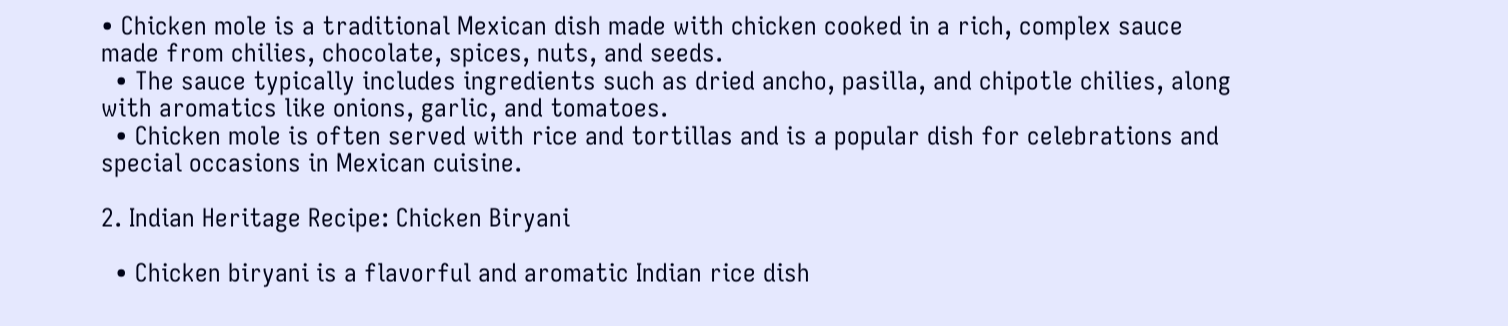• Chicken mole is a traditional Mexican dish made with chicken cooked in a rich, complex sauce made from chilies, chocolate, spices, nuts, and seeds.
  • The sauce typically includes ingredients such as dried ancho, pasilla, and chipotle chilies, along with aromatics like onions, garlic, and tomatoes.
  • Chicken mole is often served with rice and tortillas and is a popular dish for celebrations and special occasions in Mexican cuisine.

2. Indian Heritage Recipe: Chicken Biryani

  • Chicken biryani is a flavorful and aromatic Indian rice dish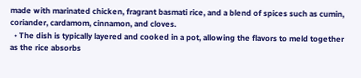made with marinated chicken, fragrant basmati rice, and a blend of spices such as cumin, coriander, cardamom, cinnamon, and cloves.
  • The dish is typically layered and cooked in a pot, allowing the flavors to meld together as the rice absorbs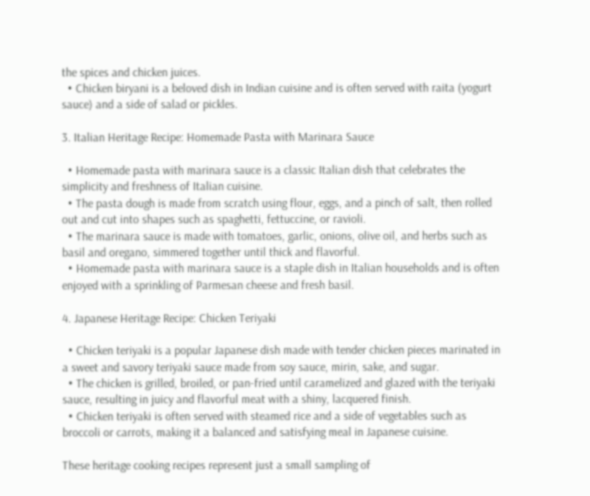the spices and chicken juices.
  • Chicken biryani is a beloved dish in Indian cuisine and is often served with raita (yogurt sauce) and a side of salad or pickles.

3. Italian Heritage Recipe: Homemade Pasta with Marinara Sauce

  • Homemade pasta with marinara sauce is a classic Italian dish that celebrates the simplicity and freshness of Italian cuisine.
  • The pasta dough is made from scratch using flour, eggs, and a pinch of salt, then rolled out and cut into shapes such as spaghetti, fettuccine, or ravioli.
  • The marinara sauce is made with tomatoes, garlic, onions, olive oil, and herbs such as basil and oregano, simmered together until thick and flavorful.
  • Homemade pasta with marinara sauce is a staple dish in Italian households and is often enjoyed with a sprinkling of Parmesan cheese and fresh basil.

4. Japanese Heritage Recipe: Chicken Teriyaki

  • Chicken teriyaki is a popular Japanese dish made with tender chicken pieces marinated in a sweet and savory teriyaki sauce made from soy sauce, mirin, sake, and sugar.
  • The chicken is grilled, broiled, or pan-fried until caramelized and glazed with the teriyaki sauce, resulting in juicy and flavorful meat with a shiny, lacquered finish.
  • Chicken teriyaki is often served with steamed rice and a side of vegetables such as broccoli or carrots, making it a balanced and satisfying meal in Japanese cuisine.

These heritage cooking recipes represent just a small sampling of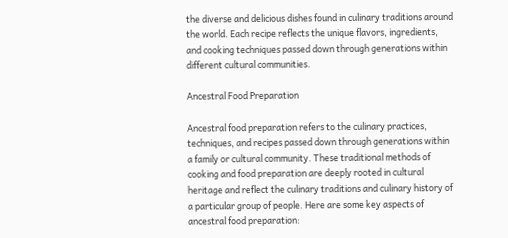the diverse and delicious dishes found in culinary traditions around the world. Each recipe reflects the unique flavors, ingredients, and cooking techniques passed down through generations within different cultural communities.

Ancestral Food Preparation

Ancestral food preparation refers to the culinary practices, techniques, and recipes passed down through generations within a family or cultural community. These traditional methods of cooking and food preparation are deeply rooted in cultural heritage and reflect the culinary traditions and culinary history of a particular group of people. Here are some key aspects of ancestral food preparation: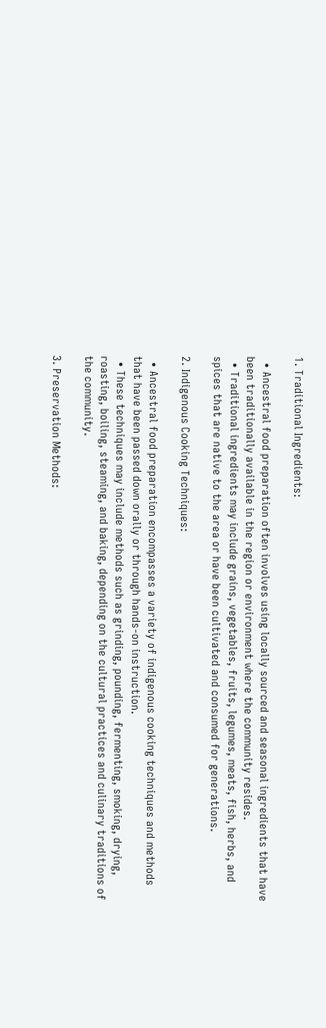1. Traditional Ingredients:

  • Ancestral food preparation often involves using locally sourced and seasonal ingredients that have been traditionally available in the region or environment where the community resides.
  • Traditional ingredients may include grains, vegetables, fruits, legumes, meats, fish, herbs, and spices that are native to the area or have been cultivated and consumed for generations.

2. Indigenous Cooking Techniques:

  • Ancestral food preparation encompasses a variety of indigenous cooking techniques and methods that have been passed down orally or through hands-on instruction.
  • These techniques may include methods such as grinding, pounding, fermenting, smoking, drying, roasting, boiling, steaming, and baking, depending on the cultural practices and culinary traditions of the community.

3. Preservation Methods: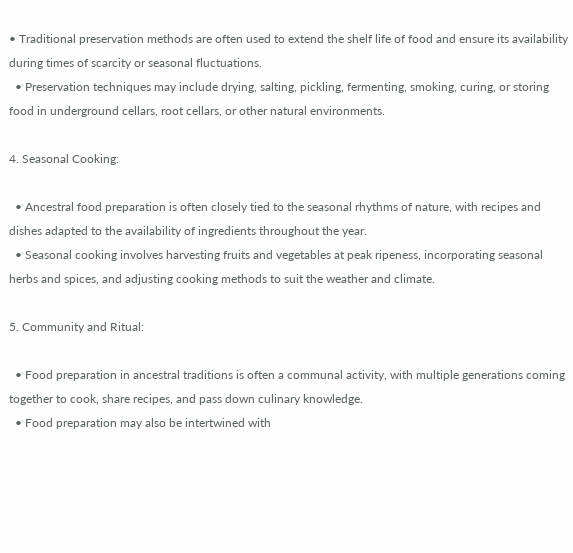• Traditional preservation methods are often used to extend the shelf life of food and ensure its availability during times of scarcity or seasonal fluctuations.
  • Preservation techniques may include drying, salting, pickling, fermenting, smoking, curing, or storing food in underground cellars, root cellars, or other natural environments.

4. Seasonal Cooking:

  • Ancestral food preparation is often closely tied to the seasonal rhythms of nature, with recipes and dishes adapted to the availability of ingredients throughout the year.
  • Seasonal cooking involves harvesting fruits and vegetables at peak ripeness, incorporating seasonal herbs and spices, and adjusting cooking methods to suit the weather and climate.

5. Community and Ritual:

  • Food preparation in ancestral traditions is often a communal activity, with multiple generations coming together to cook, share recipes, and pass down culinary knowledge.
  • Food preparation may also be intertwined with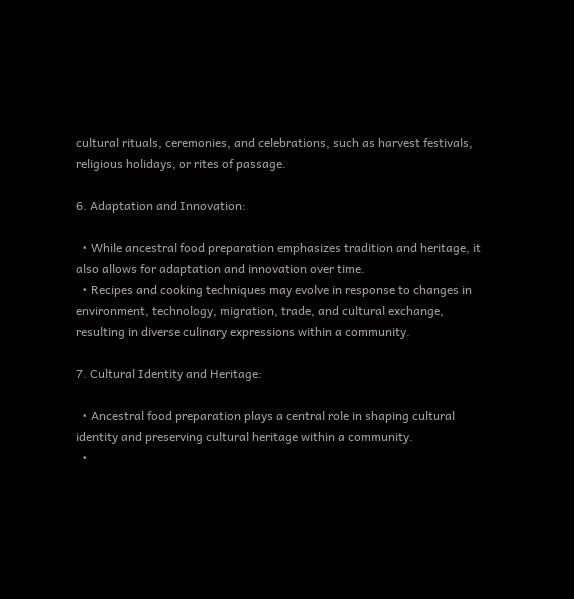cultural rituals, ceremonies, and celebrations, such as harvest festivals, religious holidays, or rites of passage.

6. Adaptation and Innovation:

  • While ancestral food preparation emphasizes tradition and heritage, it also allows for adaptation and innovation over time.
  • Recipes and cooking techniques may evolve in response to changes in environment, technology, migration, trade, and cultural exchange, resulting in diverse culinary expressions within a community.

7. Cultural Identity and Heritage:

  • Ancestral food preparation plays a central role in shaping cultural identity and preserving cultural heritage within a community.
  •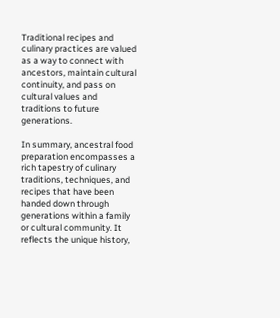Traditional recipes and culinary practices are valued as a way to connect with ancestors, maintain cultural continuity, and pass on cultural values and traditions to future generations.

In summary, ancestral food preparation encompasses a rich tapestry of culinary traditions, techniques, and recipes that have been handed down through generations within a family or cultural community. It reflects the unique history,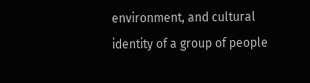environment, and cultural identity of a group of people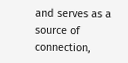and serves as a source of connection,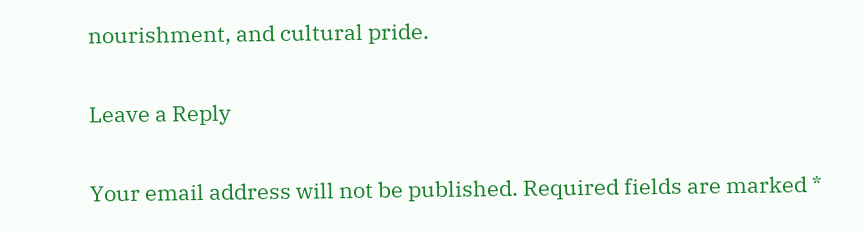nourishment, and cultural pride.

Leave a Reply

Your email address will not be published. Required fields are marked *